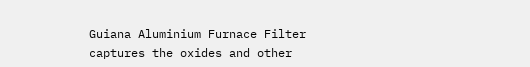Guiana Aluminium Furnace Filter captures the oxides and other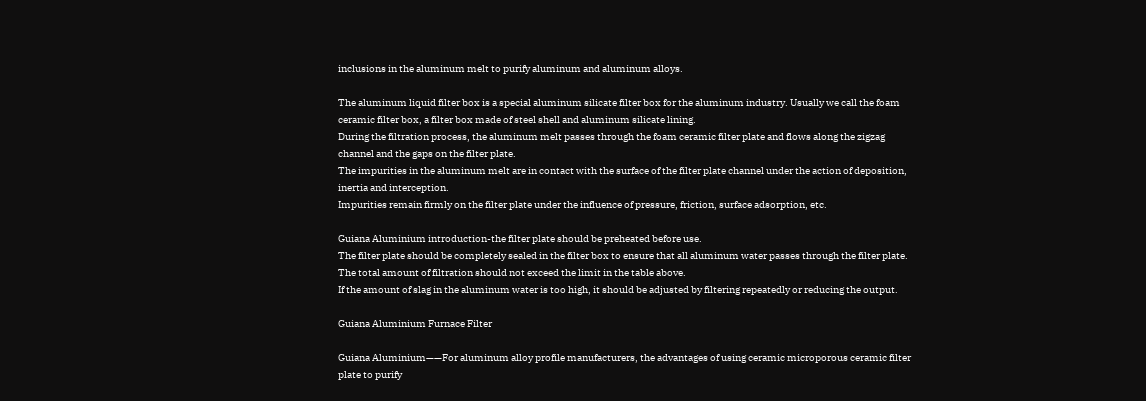inclusions in the aluminum melt to purify aluminum and aluminum alloys.

The aluminum liquid filter box is a special aluminum silicate filter box for the aluminum industry. Usually we call the foam ceramic filter box, a filter box made of steel shell and aluminum silicate lining.
During the filtration process, the aluminum melt passes through the foam ceramic filter plate and flows along the zigzag channel and the gaps on the filter plate.
The impurities in the aluminum melt are in contact with the surface of the filter plate channel under the action of deposition, inertia and interception.
Impurities remain firmly on the filter plate under the influence of pressure, friction, surface adsorption, etc.

Guiana Aluminium introduction-the filter plate should be preheated before use.
The filter plate should be completely sealed in the filter box to ensure that all aluminum water passes through the filter plate.
The total amount of filtration should not exceed the limit in the table above.
If the amount of slag in the aluminum water is too high, it should be adjusted by filtering repeatedly or reducing the output.

Guiana Aluminium Furnace Filter

Guiana Aluminium——For aluminum alloy profile manufacturers, the advantages of using ceramic microporous ceramic filter plate to purify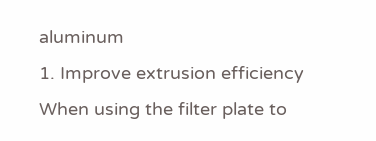aluminum
1. Improve extrusion efficiency
When using the filter plate to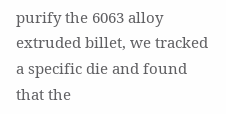purify the 6063 alloy extruded billet, we tracked a specific die and found that the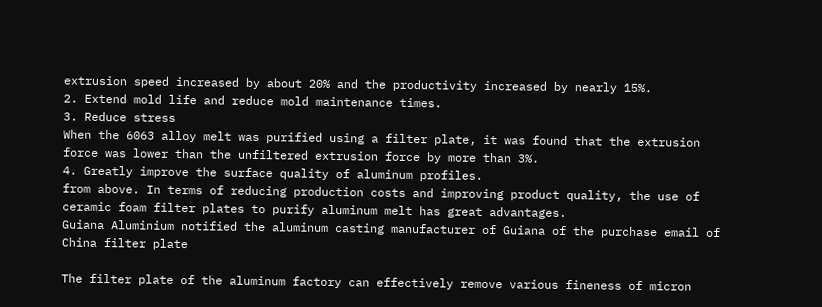extrusion speed increased by about 20% and the productivity increased by nearly 15%.
2. Extend mold life and reduce mold maintenance times.
3. Reduce stress
When the 6063 alloy melt was purified using a filter plate, it was found that the extrusion force was lower than the unfiltered extrusion force by more than 3%.
4. Greatly improve the surface quality of aluminum profiles.
from above. In terms of reducing production costs and improving product quality, the use of ceramic foam filter plates to purify aluminum melt has great advantages.
Guiana Aluminium notified the aluminum casting manufacturer of Guiana of the purchase email of China filter plate

The filter plate of the aluminum factory can effectively remove various fineness of micron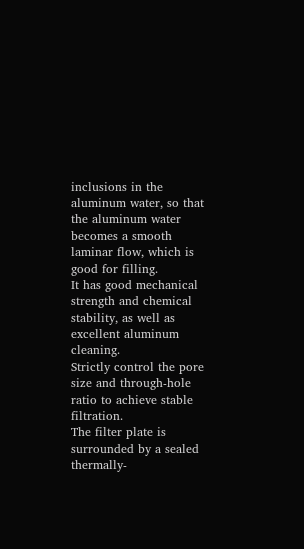inclusions in the aluminum water, so that the aluminum water becomes a smooth laminar flow, which is good for filling.
It has good mechanical strength and chemical stability, as well as excellent aluminum cleaning.
Strictly control the pore size and through-hole ratio to achieve stable filtration.
The filter plate is surrounded by a sealed thermally-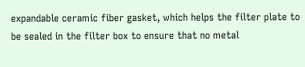expandable ceramic fiber gasket, which helps the filter plate to be sealed in the filter box to ensure that no metal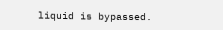liquid is bypassed.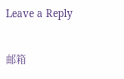Leave a Reply

邮箱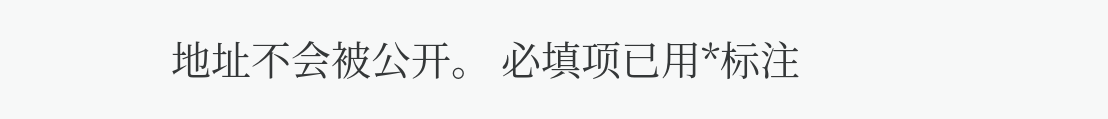地址不会被公开。 必填项已用*标注